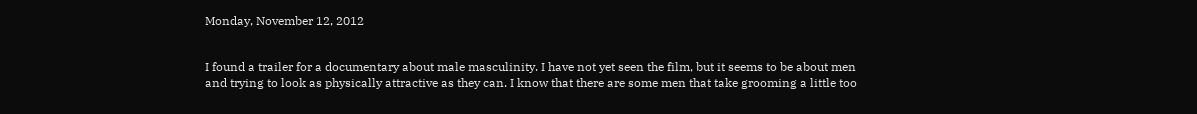Monday, November 12, 2012


I found a trailer for a documentary about male masculinity. I have not yet seen the film, but it seems to be about men and trying to look as physically attractive as they can. I know that there are some men that take grooming a little too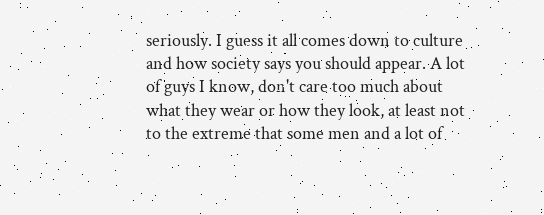seriously. I guess it all comes down to culture and how society says you should appear. A lot of guys I know, don't care too much about what they wear or how they look, at least not to the extreme that some men and a lot of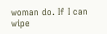woman do. If I can wipe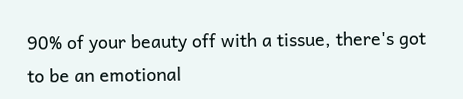90% of your beauty off with a tissue, there's got to be an emotional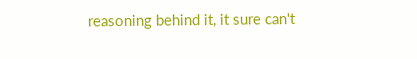reasoning behind it, it sure can't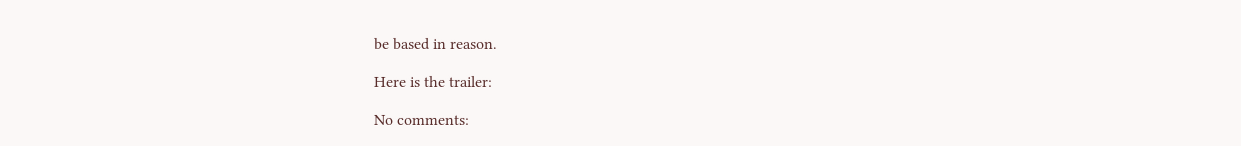be based in reason.

Here is the trailer:

No comments: